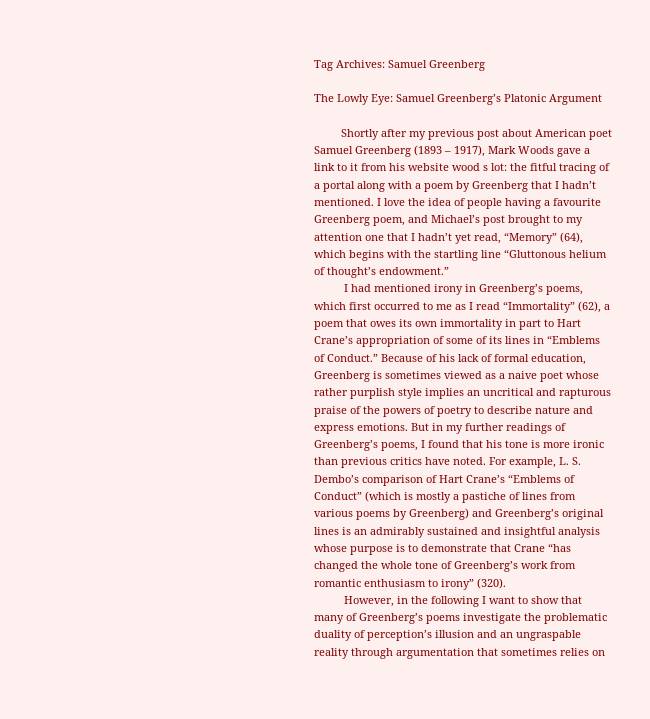Tag Archives: Samuel Greenberg

The Lowly Eye: Samuel Greenberg’s Platonic Argument

         Shortly after my previous post about American poet Samuel Greenberg (1893 – 1917), Mark Woods gave a link to it from his website wood s lot: the fitful tracing of a portal along with a poem by Greenberg that I hadn’t mentioned. I love the idea of people having a favourite Greenberg poem, and Michael’s post brought to my attention one that I hadn’t yet read, “Memory” (64), which begins with the startling line “Gluttonous helium of thought’s endowment.”
          I had mentioned irony in Greenberg’s poems, which first occurred to me as I read “Immortality” (62), a poem that owes its own immortality in part to Hart Crane’s appropriation of some of its lines in “Emblems of Conduct.” Because of his lack of formal education, Greenberg is sometimes viewed as a naive poet whose rather purplish style implies an uncritical and rapturous praise of the powers of poetry to describe nature and express emotions. But in my further readings of Greenberg’s poems, I found that his tone is more ironic than previous critics have noted. For example, L. S. Dembo’s comparison of Hart Crane’s “Emblems of Conduct” (which is mostly a pastiche of lines from various poems by Greenberg) and Greenberg’s original lines is an admirably sustained and insightful analysis whose purpose is to demonstrate that Crane “has changed the whole tone of Greenberg’s work from romantic enthusiasm to irony” (320).
          However, in the following I want to show that many of Greenberg’s poems investigate the problematic duality of perception’s illusion and an ungraspable reality through argumentation that sometimes relies on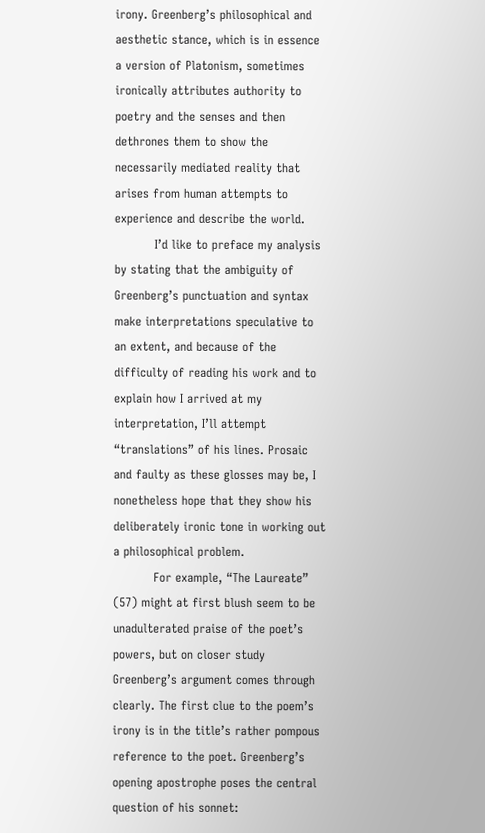irony. Greenberg’s philosophical and aesthetic stance, which is in essence a version of Platonism, sometimes ironically attributes authority to poetry and the senses and then dethrones them to show the necessarily mediated reality that arises from human attempts to experience and describe the world.
          I’d like to preface my analysis by stating that the ambiguity of Greenberg’s punctuation and syntax make interpretations speculative to an extent, and because of the difficulty of reading his work and to explain how I arrived at my interpretation, I’ll attempt “translations” of his lines. Prosaic and faulty as these glosses may be, I nonetheless hope that they show his deliberately ironic tone in working out a philosophical problem.
          For example, “The Laureate” (57) might at first blush seem to be unadulterated praise of the poet’s powers, but on closer study Greenberg’s argument comes through clearly. The first clue to the poem’s irony is in the title’s rather pompous reference to the poet. Greenberg’s opening apostrophe poses the central question of his sonnet: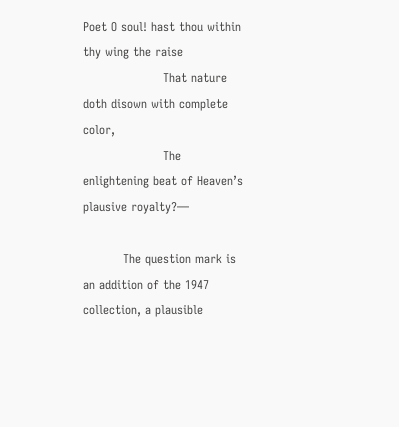Poet O soul! hast thou within thy wing the raise
                    That nature doth disown with complete color,
                    The enlightening beat of Heaven’s plausive royalty?—

          The question mark is an addition of the 1947 collection, a plausible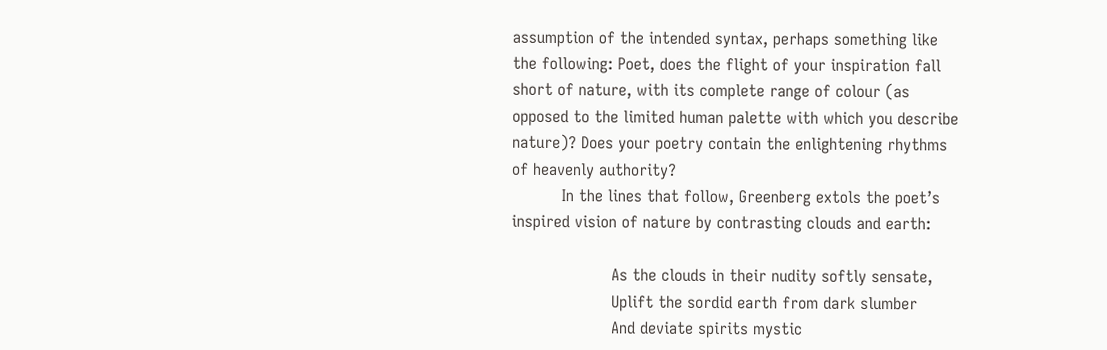assumption of the intended syntax, perhaps something like the following: Poet, does the flight of your inspiration fall short of nature, with its complete range of colour (as opposed to the limited human palette with which you describe nature)? Does your poetry contain the enlightening rhythms of heavenly authority?
          In the lines that follow, Greenberg extols the poet’s inspired vision of nature by contrasting clouds and earth:

                    As the clouds in their nudity softly sensate,
                    Uplift the sordid earth from dark slumber
                    And deviate spirits mystic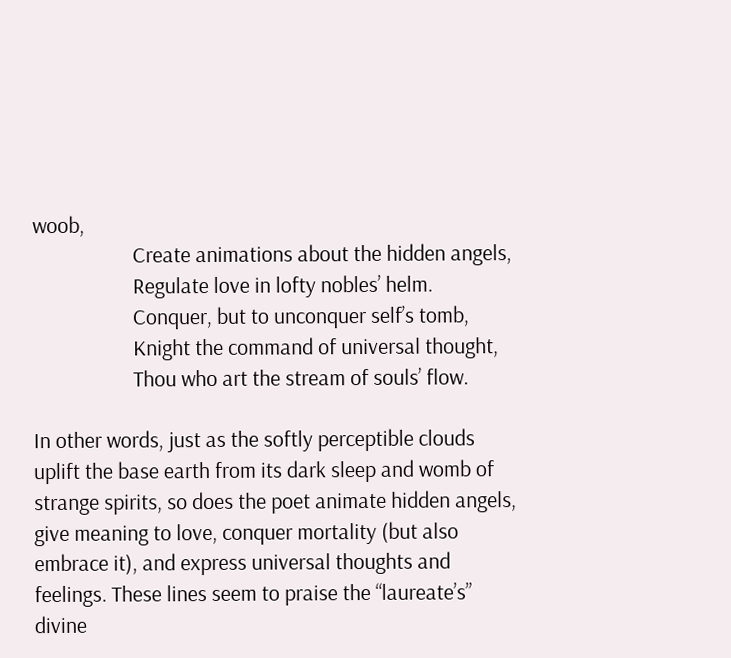woob,
                    Create animations about the hidden angels,
                    Regulate love in lofty nobles’ helm.
                    Conquer, but to unconquer self’s tomb,
                    Knight the command of universal thought,
                    Thou who art the stream of souls’ flow.

In other words, just as the softly perceptible clouds uplift the base earth from its dark sleep and womb of strange spirits, so does the poet animate hidden angels, give meaning to love, conquer mortality (but also embrace it), and express universal thoughts and feelings. These lines seem to praise the “laureate’s” divine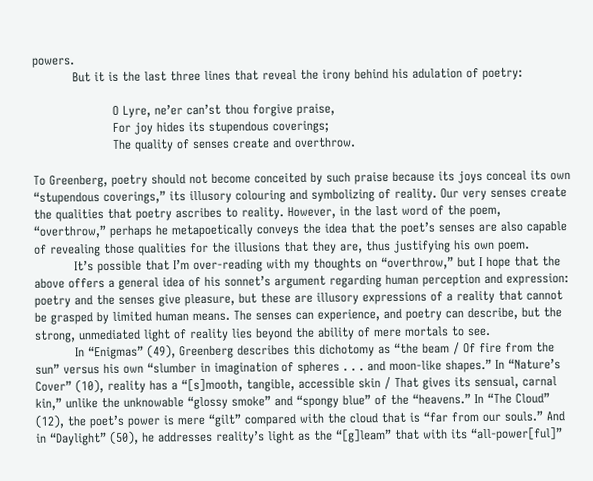powers.
          But it is the last three lines that reveal the irony behind his adulation of poetry:

                    O Lyre, ne’er can’st thou forgive praise,
                    For joy hides its stupendous coverings;
                    The quality of senses create and overthrow.

To Greenberg, poetry should not become conceited by such praise because its joys conceal its own “stupendous coverings,” its illusory colouring and symbolizing of reality. Our very senses create the qualities that poetry ascribes to reality. However, in the last word of the poem, “overthrow,” perhaps he metapoetically conveys the idea that the poet’s senses are also capable of revealing those qualities for the illusions that they are, thus justifying his own poem.
          It’s possible that I’m over-reading with my thoughts on “overthrow,” but I hope that the above offers a general idea of his sonnet’s argument regarding human perception and expression: poetry and the senses give pleasure, but these are illusory expressions of a reality that cannot be grasped by limited human means. The senses can experience, and poetry can describe, but the strong, unmediated light of reality lies beyond the ability of mere mortals to see.
          In “Enigmas” (49), Greenberg describes this dichotomy as “the beam / Of fire from the sun” versus his own “slumber in imagination of spheres . . . and moon-like shapes.” In “Nature’s Cover” (10), reality has a “[s]mooth, tangible, accessible skin / That gives its sensual, carnal kin,” unlike the unknowable “glossy smoke” and “spongy blue” of the “heavens.” In “The Cloud” (12), the poet’s power is mere “gilt” compared with the cloud that is “far from our souls.” And in “Daylight” (50), he addresses reality’s light as the “[g]leam” that with its “all-power[ful]”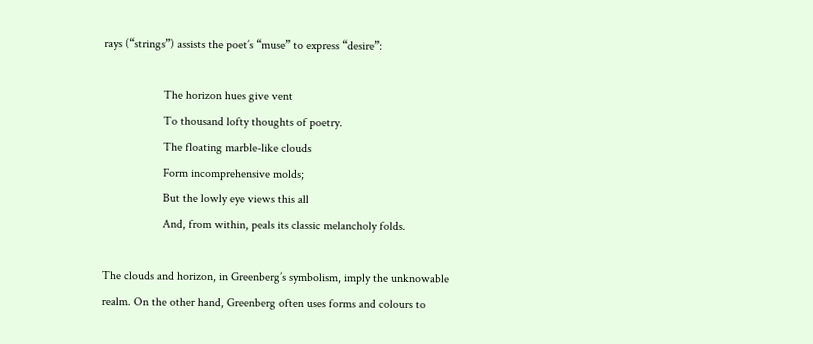rays (“strings”) assists the poet’s “muse” to express “desire”:

                    The horizon hues give vent
                    To thousand lofty thoughts of poetry.
                    The floating marble-like clouds
                    Form incomprehensive molds;
                    But the lowly eye views this all
                    And, from within, peals its classic melancholy folds.

The clouds and horizon, in Greenberg’s symbolism, imply the unknowable realm. On the other hand, Greenberg often uses forms and colours to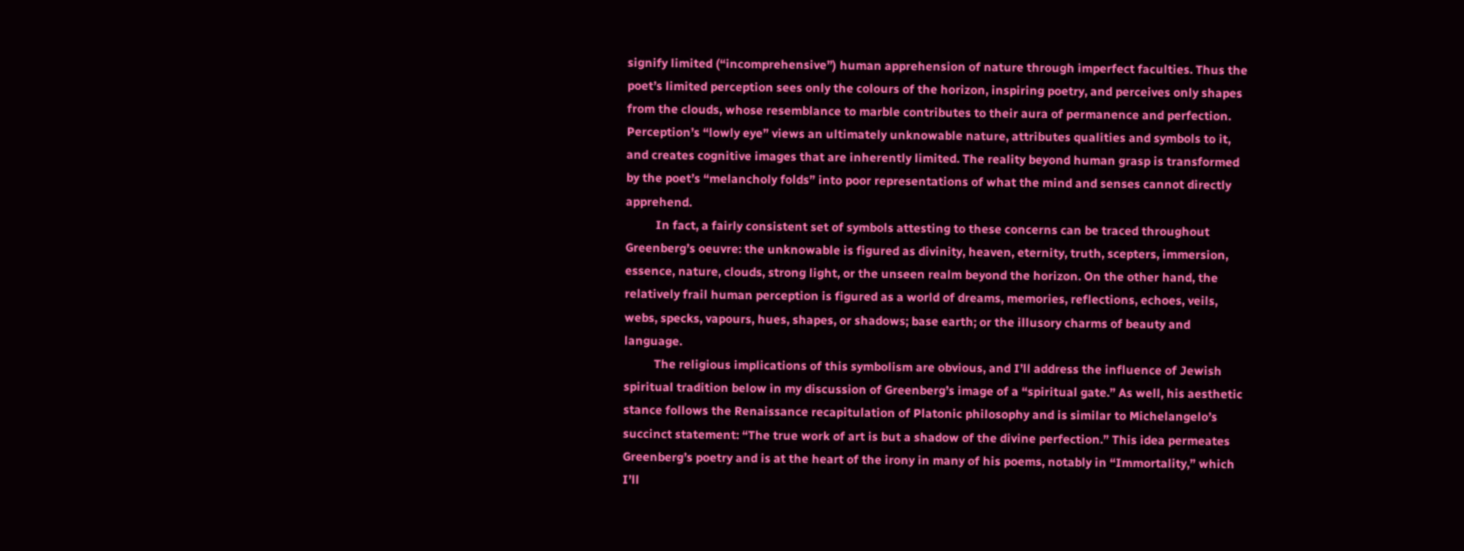signify limited (“incomprehensive”) human apprehension of nature through imperfect faculties. Thus the poet’s limited perception sees only the colours of the horizon, inspiring poetry, and perceives only shapes from the clouds, whose resemblance to marble contributes to their aura of permanence and perfection. Perception’s “lowly eye” views an ultimately unknowable nature, attributes qualities and symbols to it, and creates cognitive images that are inherently limited. The reality beyond human grasp is transformed by the poet’s “melancholy folds” into poor representations of what the mind and senses cannot directly apprehend.
          In fact, a fairly consistent set of symbols attesting to these concerns can be traced throughout Greenberg’s oeuvre: the unknowable is figured as divinity, heaven, eternity, truth, scepters, immersion, essence, nature, clouds, strong light, or the unseen realm beyond the horizon. On the other hand, the relatively frail human perception is figured as a world of dreams, memories, reflections, echoes, veils, webs, specks, vapours, hues, shapes, or shadows; base earth; or the illusory charms of beauty and language.
          The religious implications of this symbolism are obvious, and I’ll address the influence of Jewish spiritual tradition below in my discussion of Greenberg’s image of a “spiritual gate.” As well, his aesthetic stance follows the Renaissance recapitulation of Platonic philosophy and is similar to Michelangelo’s succinct statement: “The true work of art is but a shadow of the divine perfection.” This idea permeates Greenberg’s poetry and is at the heart of the irony in many of his poems, notably in “Immortality,” which I’ll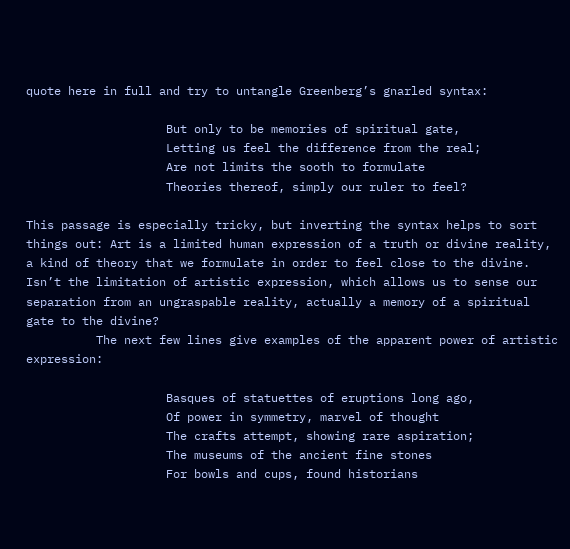quote here in full and try to untangle Greenberg’s gnarled syntax:

                    But only to be memories of spiritual gate,
                    Letting us feel the difference from the real;
                    Are not limits the sooth to formulate
                    Theories thereof, simply our ruler to feel?

This passage is especially tricky, but inverting the syntax helps to sort things out: Art is a limited human expression of a truth or divine reality, a kind of theory that we formulate in order to feel close to the divine. Isn’t the limitation of artistic expression, which allows us to sense our separation from an ungraspable reality, actually a memory of a spiritual gate to the divine?
          The next few lines give examples of the apparent power of artistic expression:

                    Basques of statuettes of eruptions long ago,
                    Of power in symmetry, marvel of thought
                    The crafts attempt, showing rare aspiration;
                    The museums of the ancient fine stones
                    For bowls and cups, found historians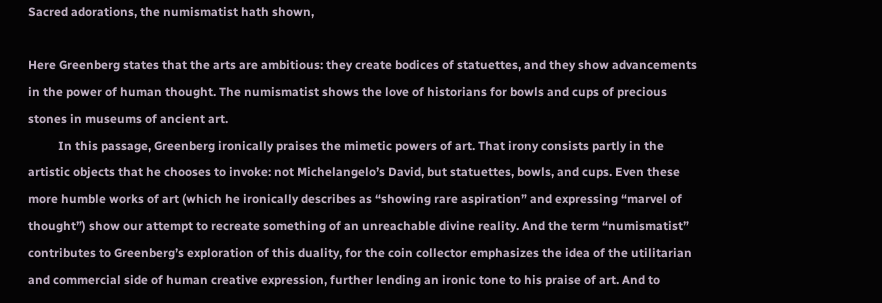Sacred adorations, the numismatist hath shown,

Here Greenberg states that the arts are ambitious: they create bodices of statuettes, and they show advancements in the power of human thought. The numismatist shows the love of historians for bowls and cups of precious stones in museums of ancient art.
          In this passage, Greenberg ironically praises the mimetic powers of art. That irony consists partly in the artistic objects that he chooses to invoke: not Michelangelo’s David, but statuettes, bowls, and cups. Even these more humble works of art (which he ironically describes as “showing rare aspiration” and expressing “marvel of thought”) show our attempt to recreate something of an unreachable divine reality. And the term “numismatist” contributes to Greenberg’s exploration of this duality, for the coin collector emphasizes the idea of the utilitarian and commercial side of human creative expression, further lending an ironic tone to his praise of art. And to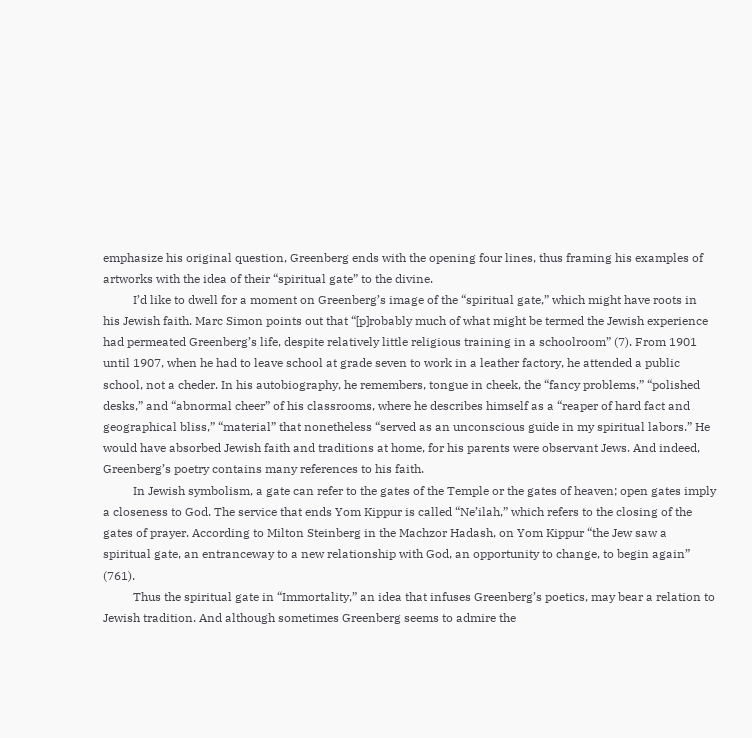emphasize his original question, Greenberg ends with the opening four lines, thus framing his examples of artworks with the idea of their “spiritual gate” to the divine.
          I’d like to dwell for a moment on Greenberg’s image of the “spiritual gate,” which might have roots in his Jewish faith. Marc Simon points out that “[p]robably much of what might be termed the Jewish experience had permeated Greenberg’s life, despite relatively little religious training in a schoolroom” (7). From 1901 until 1907, when he had to leave school at grade seven to work in a leather factory, he attended a public school, not a cheder. In his autobiography, he remembers, tongue in cheek, the “fancy problems,” “polished desks,” and “abnormal cheer” of his classrooms, where he describes himself as a “reaper of hard fact and geographical bliss,” “material” that nonetheless “served as an unconscious guide in my spiritual labors.” He would have absorbed Jewish faith and traditions at home, for his parents were observant Jews. And indeed, Greenberg’s poetry contains many references to his faith.
          In Jewish symbolism, a gate can refer to the gates of the Temple or the gates of heaven; open gates imply a closeness to God. The service that ends Yom Kippur is called “Ne’ilah,” which refers to the closing of the gates of prayer. According to Milton Steinberg in the Machzor Hadash, on Yom Kippur “the Jew saw a spiritual gate, an entranceway to a new relationship with God, an opportunity to change, to begin again” (761).
          Thus the spiritual gate in “Immortality,” an idea that infuses Greenberg’s poetics, may bear a relation to Jewish tradition. And although sometimes Greenberg seems to admire the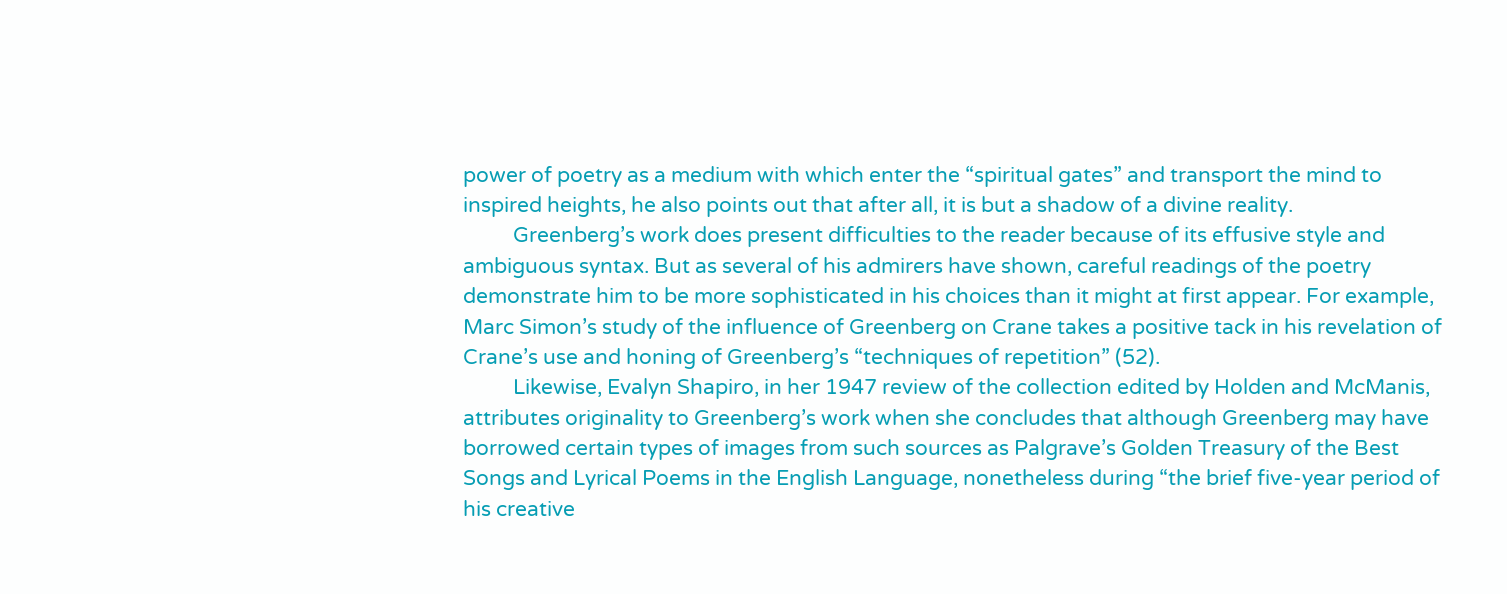power of poetry as a medium with which enter the “spiritual gates” and transport the mind to inspired heights, he also points out that after all, it is but a shadow of a divine reality.
          Greenberg’s work does present difficulties to the reader because of its effusive style and ambiguous syntax. But as several of his admirers have shown, careful readings of the poetry demonstrate him to be more sophisticated in his choices than it might at first appear. For example, Marc Simon’s study of the influence of Greenberg on Crane takes a positive tack in his revelation of Crane’s use and honing of Greenberg’s “techniques of repetition” (52).
          Likewise, Evalyn Shapiro, in her 1947 review of the collection edited by Holden and McManis, attributes originality to Greenberg’s work when she concludes that although Greenberg may have borrowed certain types of images from such sources as Palgrave’s Golden Treasury of the Best Songs and Lyrical Poems in the English Language, nonetheless during “the brief five-year period of his creative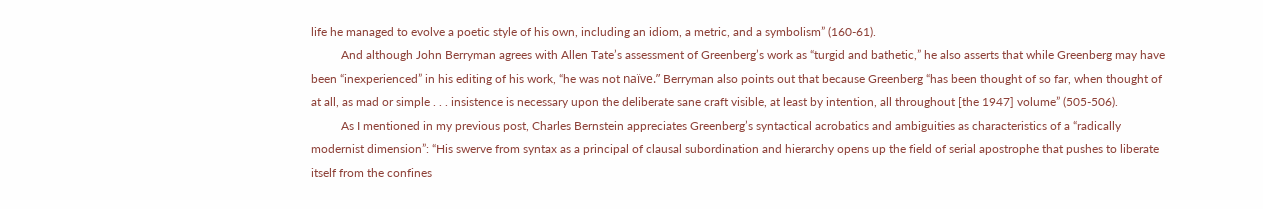life he managed to evolve a poetic style of his own, including an idiom, a metric, and a symbolism” (160-61).
          And although John Berryman agrees with Allen Tate’s assessment of Greenberg’s work as “turgid and bathetic,” he also asserts that while Greenberg may have been “inexperienced” in his editing of his work, “he was not naïve.” Berryman also points out that because Greenberg “has been thought of so far, when thought of at all, as mad or simple . . . insistence is necessary upon the deliberate sane craft visible, at least by intention, all throughout [the 1947] volume” (505-506).
          As I mentioned in my previous post, Charles Bernstein appreciates Greenberg’s syntactical acrobatics and ambiguities as characteristics of a “radically modernist dimension”: “His swerve from syntax as a principal of clausal subordination and hierarchy opens up the field of serial apostrophe that pushes to liberate itself from the confines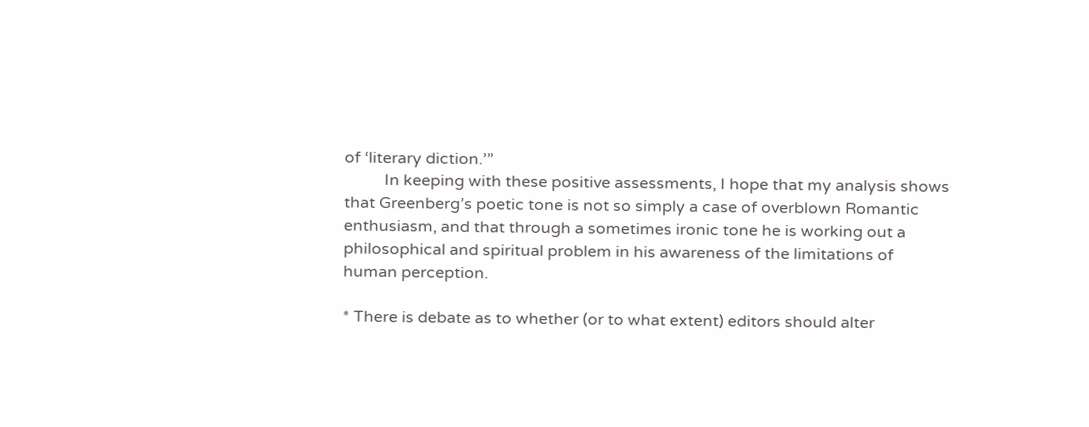of ‘literary diction.’”
          In keeping with these positive assessments, I hope that my analysis shows that Greenberg’s poetic tone is not so simply a case of overblown Romantic enthusiasm, and that through a sometimes ironic tone he is working out a philosophical and spiritual problem in his awareness of the limitations of human perception.

* There is debate as to whether (or to what extent) editors should alter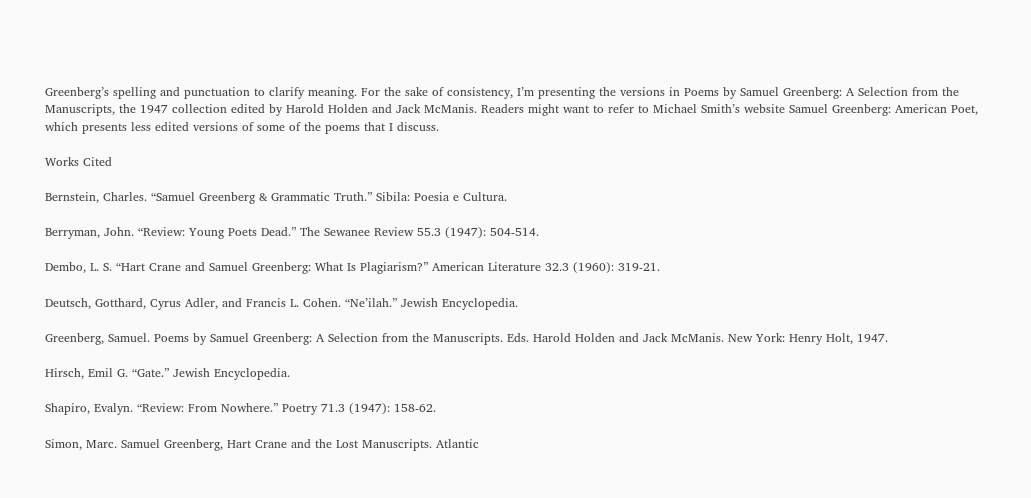Greenberg’s spelling and punctuation to clarify meaning. For the sake of consistency, I’m presenting the versions in Poems by Samuel Greenberg: A Selection from the Manuscripts, the 1947 collection edited by Harold Holden and Jack McManis. Readers might want to refer to Michael Smith’s website Samuel Greenberg: American Poet, which presents less edited versions of some of the poems that I discuss.

Works Cited

Bernstein, Charles. “Samuel Greenberg & Grammatic Truth.” Sibila: Poesia e Cultura.

Berryman, John. “Review: Young Poets Dead.” The Sewanee Review 55.3 (1947): 504-514.

Dembo, L. S. “Hart Crane and Samuel Greenberg: What Is Plagiarism?” American Literature 32.3 (1960): 319-21.

Deutsch, Gotthard, Cyrus Adler, and Francis L. Cohen. “Ne’ilah.” Jewish Encyclopedia.

Greenberg, Samuel. Poems by Samuel Greenberg: A Selection from the Manuscripts. Eds. Harold Holden and Jack McManis. New York: Henry Holt, 1947.

Hirsch, Emil G. “Gate.” Jewish Encyclopedia.

Shapiro, Evalyn. “Review: From Nowhere.” Poetry 71.3 (1947): 158-62.

Simon, Marc. Samuel Greenberg, Hart Crane and the Lost Manuscripts. Atlantic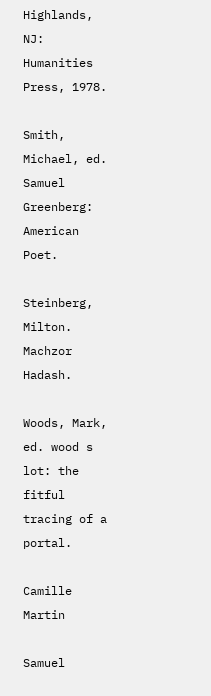Highlands, NJ: Humanities Press, 1978.

Smith, Michael, ed. Samuel Greenberg: American Poet.

Steinberg, Milton. Machzor Hadash.

Woods, Mark, ed. wood s lot: the fitful tracing of a portal.

Camille Martin

Samuel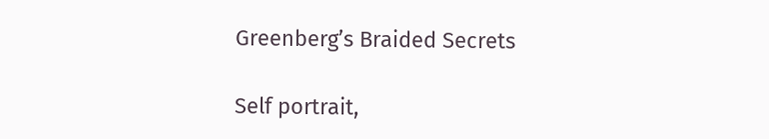Greenberg’s Braided Secrets

Self portrait,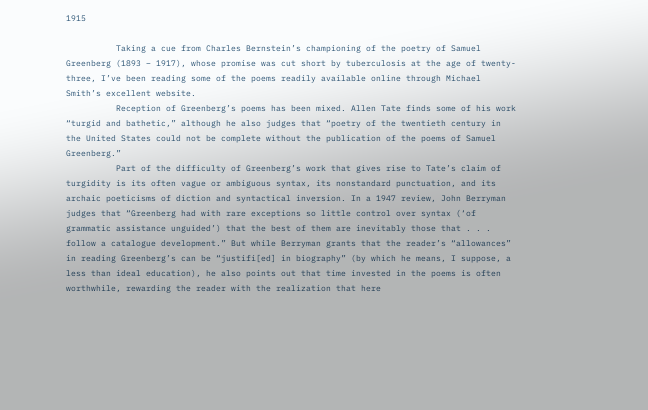1915

          Taking a cue from Charles Bernstein’s championing of the poetry of Samuel Greenberg (1893 – 1917), whose promise was cut short by tuberculosis at the age of twenty-three, I’ve been reading some of the poems readily available online through Michael Smith’s excellent website.
          Reception of Greenberg’s poems has been mixed. Allen Tate finds some of his work “turgid and bathetic,” although he also judges that “poetry of the twentieth century in the United States could not be complete without the publication of the poems of Samuel Greenberg.”
          Part of the difficulty of Greenberg’s work that gives rise to Tate’s claim of turgidity is its often vague or ambiguous syntax, its nonstandard punctuation, and its archaic poeticisms of diction and syntactical inversion. In a 1947 review, John Berryman judges that “Greenberg had with rare exceptions so little control over syntax (‘of grammatic assistance unguided’) that the best of them are inevitably those that . . . follow a catalogue development.” But while Berryman grants that the reader’s “allowances” in reading Greenberg’s can be “justifi[ed] in biography” (by which he means, I suppose, a less than ideal education), he also points out that time invested in the poems is often worthwhile, rewarding the reader with the realization that here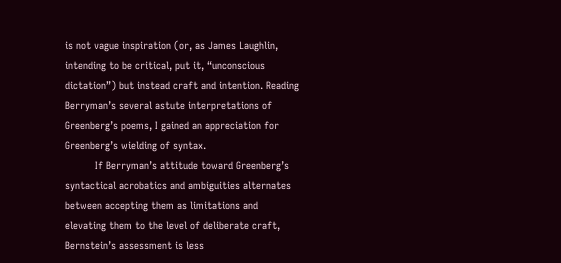is not vague inspiration (or, as James Laughlin, intending to be critical, put it, “unconscious dictation”) but instead craft and intention. Reading Berryman’s several astute interpretations of Greenberg’s poems, I gained an appreciation for Greenberg’s wielding of syntax.
          If Berryman’s attitude toward Greenberg’s syntactical acrobatics and ambiguities alternates between accepting them as limitations and elevating them to the level of deliberate craft, Bernstein’s assessment is less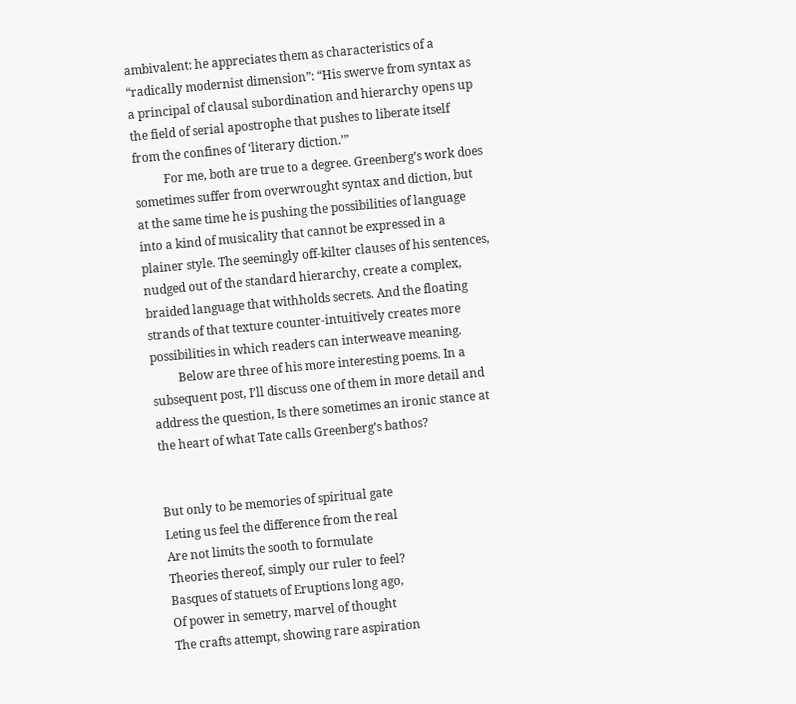ambivalent: he appreciates them as characteristics of a “radically modernist dimension”: “His swerve from syntax as a principal of clausal subordination and hierarchy opens up the field of serial apostrophe that pushes to liberate itself from the confines of ‘literary diction.’”
          For me, both are true to a degree. Greenberg’s work does sometimes suffer from overwrought syntax and diction, but at the same time he is pushing the possibilities of language into a kind of musicality that cannot be expressed in a plainer style. The seemingly off-kilter clauses of his sentences, nudged out of the standard hierarchy, create a complex, braided language that withholds secrets. And the floating strands of that texture counter-intuitively creates more possibilities in which readers can interweave meaning.
         Below are three of his more interesting poems. In a subsequent post, I’ll discuss one of them in more detail and address the question, Is there sometimes an ironic stance at the heart of what Tate calls Greenberg’s bathos?


But only to be memories of spiritual gate
Leting us feel the difference from the real
Are not limits the sooth to formulate
Theories thereof, simply our ruler to feel?
Basques of statuets of Eruptions long ago,
Of power in semetry, marvel of thought
The crafts attempt, showing rare aspiration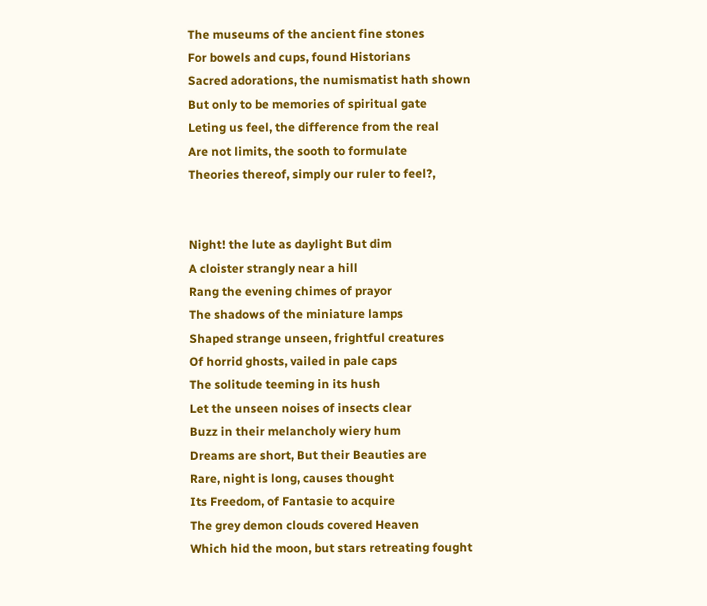The museums of the ancient fine stones
For bowels and cups, found Historians
Sacred adorations, the numismatist hath shown
But only to be memories of spiritual gate
Leting us feel, the difference from the real
Are not limits, the sooth to formulate
Theories thereof, simply our ruler to feel?,


Night! the lute as daylight But dim
A cloister strangly near a hill
Rang the evening chimes of prayor
The shadows of the miniature lamps
Shaped strange unseen, frightful creatures
Of horrid ghosts, vailed in pale caps
The solitude teeming in its hush
Let the unseen noises of insects clear
Buzz in their melancholy wiery hum
Dreams are short, But their Beauties are
Rare, night is long, causes thought
Its Freedom, of Fantasie to acquire
The grey demon clouds covered Heaven
Which hid the moon, but stars retreating fought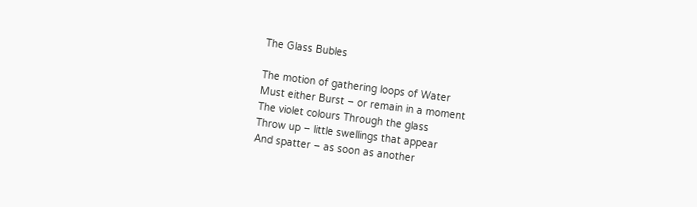The Glass Bubles

The motion of gathering loops of Water
Must either Burst – or remain in a moment
The violet colours Through the glass
Throw up – little swellings that appear
And spatter – as soon as another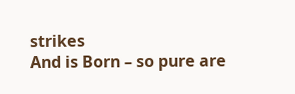strikes
And is Born – so pure are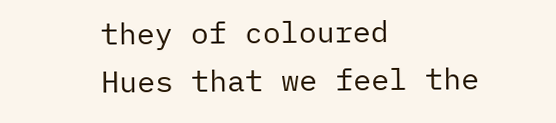they of coloured
Hues that we feel the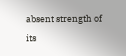absent strength of
its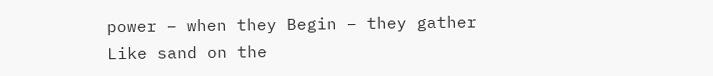power – when they Begin – they gather
Like sand on the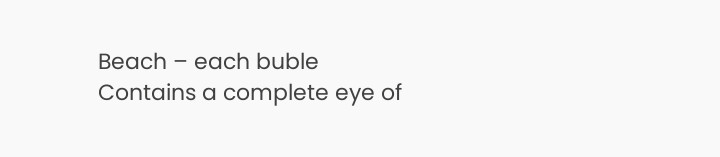Beach – each buble
Contains a complete eye of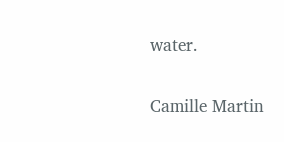water.

Camille Martin